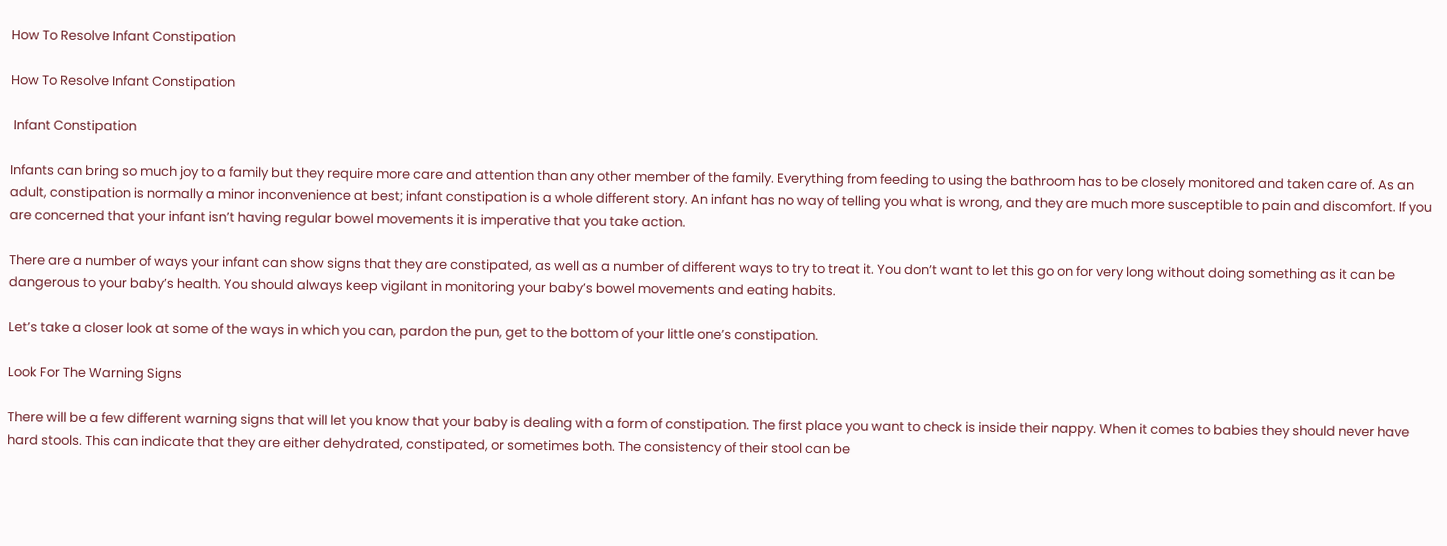How To Resolve Infant Constipation

How To Resolve Infant Constipation

 Infant Constipation

Infants can bring so much joy to a family but they require more care and attention than any other member of the family. Everything from feeding to using the bathroom has to be closely monitored and taken care of. As an adult, constipation is normally a minor inconvenience at best; infant constipation is a whole different story. An infant has no way of telling you what is wrong, and they are much more susceptible to pain and discomfort. If you are concerned that your infant isn’t having regular bowel movements it is imperative that you take action.

There are a number of ways your infant can show signs that they are constipated, as well as a number of different ways to try to treat it. You don’t want to let this go on for very long without doing something as it can be dangerous to your baby’s health. You should always keep vigilant in monitoring your baby’s bowel movements and eating habits.

Let’s take a closer look at some of the ways in which you can, pardon the pun, get to the bottom of your little one’s constipation.

Look For The Warning Signs

There will be a few different warning signs that will let you know that your baby is dealing with a form of constipation. The first place you want to check is inside their nappy. When it comes to babies they should never have hard stools. This can indicate that they are either dehydrated, constipated, or sometimes both. The consistency of their stool can be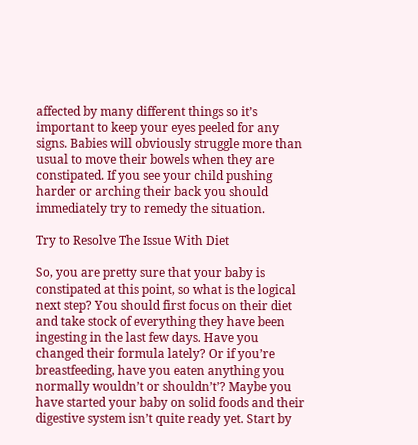affected by many different things so it’s important to keep your eyes peeled for any signs. Babies will obviously struggle more than usual to move their bowels when they are constipated. If you see your child pushing harder or arching their back you should immediately try to remedy the situation.

Try to Resolve The Issue With Diet

So, you are pretty sure that your baby is constipated at this point, so what is the logical next step? You should first focus on their diet and take stock of everything they have been ingesting in the last few days. Have you changed their formula lately? Or if you’re breastfeeding, have you eaten anything you normally wouldn’t or shouldn’t’? Maybe you have started your baby on solid foods and their digestive system isn’t quite ready yet. Start by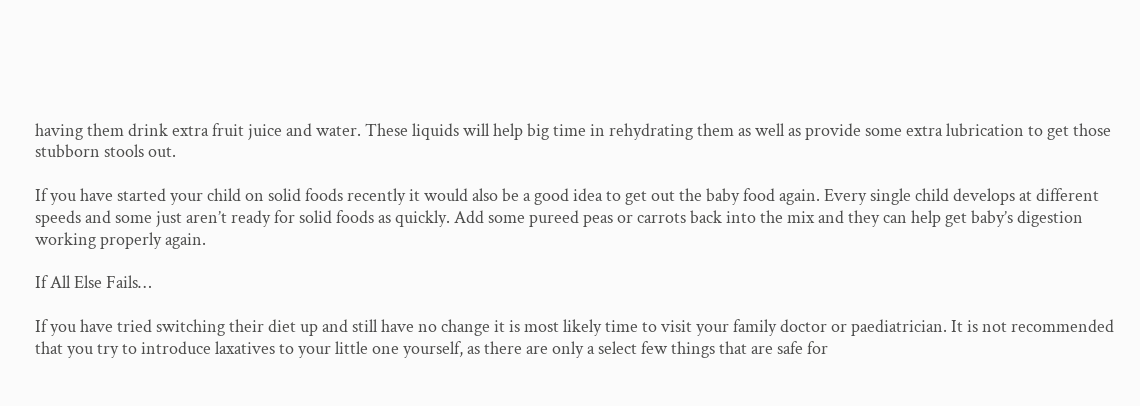having them drink extra fruit juice and water. These liquids will help big time in rehydrating them as well as provide some extra lubrication to get those stubborn stools out.

If you have started your child on solid foods recently it would also be a good idea to get out the baby food again. Every single child develops at different speeds and some just aren’t ready for solid foods as quickly. Add some pureed peas or carrots back into the mix and they can help get baby’s digestion working properly again.

If All Else Fails…

If you have tried switching their diet up and still have no change it is most likely time to visit your family doctor or paediatrician. It is not recommended that you try to introduce laxatives to your little one yourself, as there are only a select few things that are safe for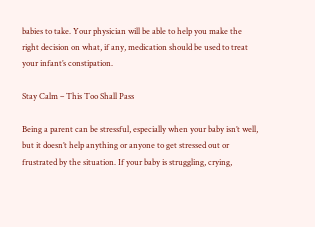babies to take. Your physician will be able to help you make the right decision on what, if any, medication should be used to treat your infant’s constipation.

Stay Calm – This Too Shall Pass

Being a parent can be stressful, especially when your baby isn’t well, but it doesn’t help anything or anyone to get stressed out or frustrated by the situation. If your baby is struggling, crying,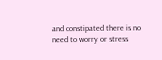and constipated there is no need to worry or stress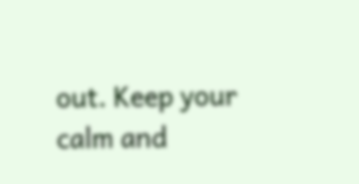out. Keep your calm and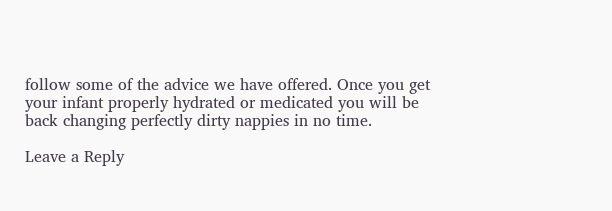follow some of the advice we have offered. Once you get your infant properly hydrated or medicated you will be back changing perfectly dirty nappies in no time.

Leave a Reply